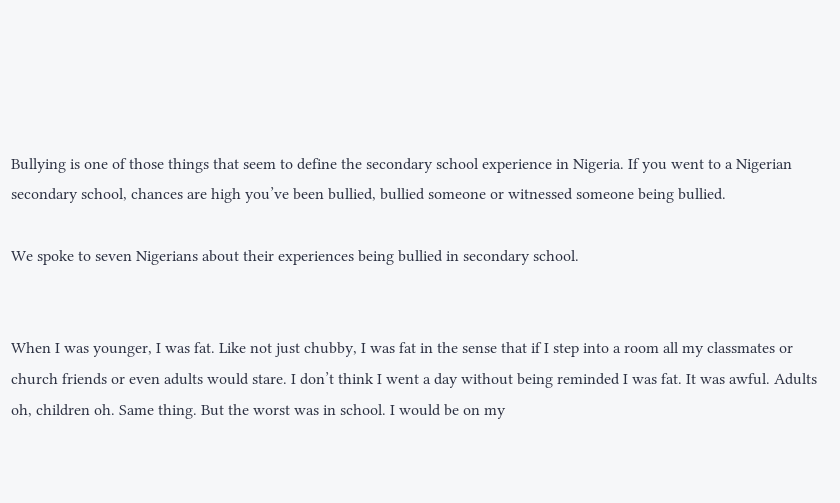Bullying is one of those things that seem to define the secondary school experience in Nigeria. If you went to a Nigerian secondary school, chances are high you’ve been bullied, bullied someone or witnessed someone being bullied.

We spoke to seven Nigerians about their experiences being bullied in secondary school.


When I was younger, I was fat. Like not just chubby, I was fat in the sense that if I step into a room all my classmates or church friends or even adults would stare. I don’t think I went a day without being reminded I was fat. It was awful. Adults oh, children oh. Same thing. But the worst was in school. I would be on my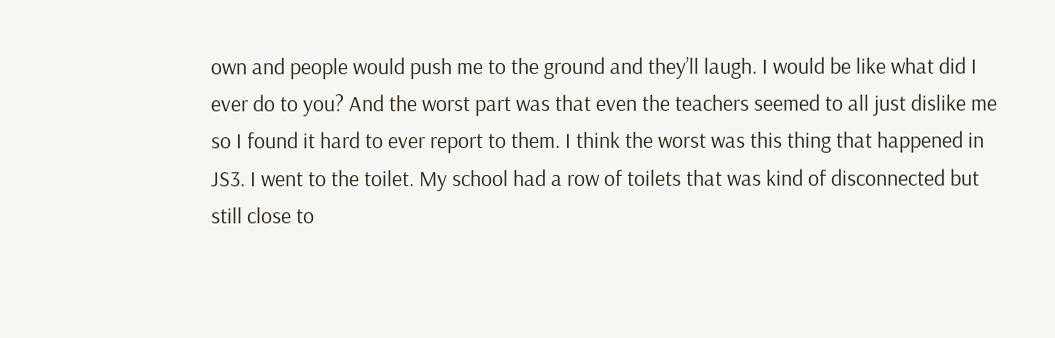own and people would push me to the ground and they’ll laugh. I would be like what did I ever do to you? And the worst part was that even the teachers seemed to all just dislike me so I found it hard to ever report to them. I think the worst was this thing that happened in JS3. I went to the toilet. My school had a row of toilets that was kind of disconnected but still close to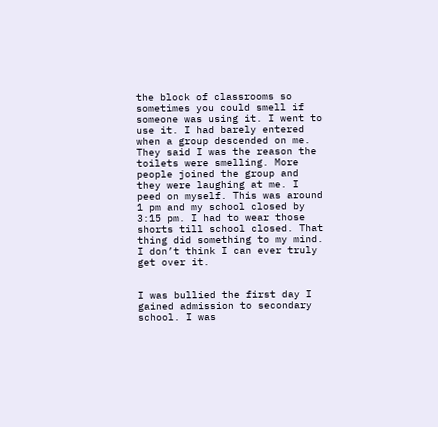the block of classrooms so sometimes you could smell if someone was using it. I went to use it. I had barely entered when a group descended on me. They said I was the reason the toilets were smelling. More people joined the group and they were laughing at me. I peed on myself. This was around 1 pm and my school closed by 3:15 pm. I had to wear those shorts till school closed. That thing did something to my mind. I don’t think I can ever truly get over it.


I was bullied the first day I gained admission to secondary school. I was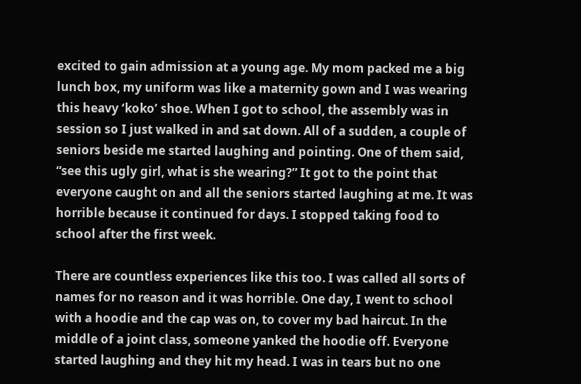excited to gain admission at a young age. My mom packed me a big lunch box, my uniform was like a maternity gown and I was wearing this heavy ‘koko’ shoe. When I got to school, the assembly was in session so I just walked in and sat down. All of a sudden, a couple of seniors beside me started laughing and pointing. One of them said, “see this ugly girl, what is she wearing?” It got to the point that everyone caught on and all the seniors started laughing at me. It was horrible because it continued for days. I stopped taking food to school after the first week.

There are countless experiences like this too. I was called all sorts of names for no reason and it was horrible. One day, I went to school with a hoodie and the cap was on, to cover my bad haircut. In the middle of a joint class, someone yanked the hoodie off. Everyone started laughing and they hit my head. I was in tears but no one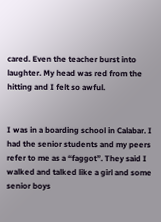cared. Even the teacher burst into laughter. My head was red from the hitting and I felt so awful.


I was in a boarding school in Calabar. I had the senior students and my peers refer to me as a “faggot”. They said I walked and talked like a girl and some senior boys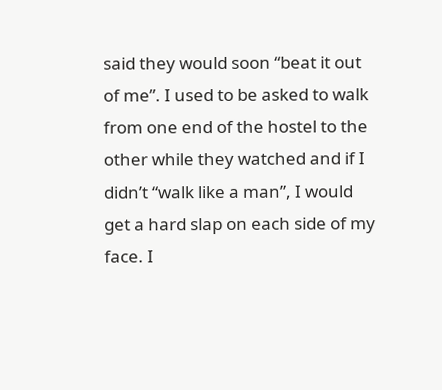said they would soon “beat it out of me”. I used to be asked to walk from one end of the hostel to the other while they watched and if I didn’t “walk like a man”, I would get a hard slap on each side of my face. I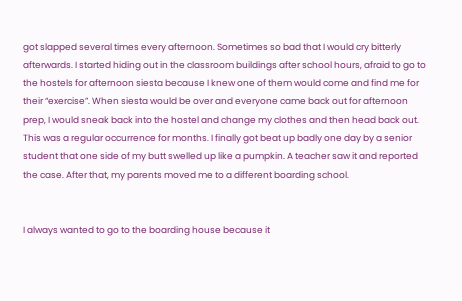got slapped several times every afternoon. Sometimes so bad that I would cry bitterly afterwards. I started hiding out in the classroom buildings after school hours, afraid to go to the hostels for afternoon siesta because I knew one of them would come and find me for their “exercise”. When siesta would be over and everyone came back out for afternoon prep, I would sneak back into the hostel and change my clothes and then head back out. This was a regular occurrence for months. I finally got beat up badly one day by a senior student that one side of my butt swelled up like a pumpkin. A teacher saw it and reported the case. After that, my parents moved me to a different boarding school.


I always wanted to go to the boarding house because it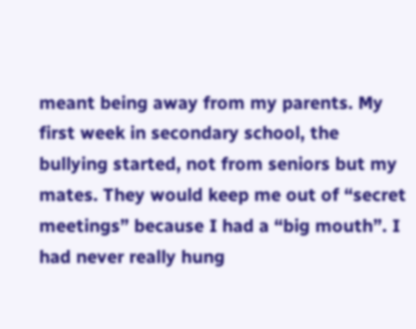meant being away from my parents. My first week in secondary school, the bullying started, not from seniors but my mates. They would keep me out of “secret meetings” because I had a “big mouth”. I had never really hung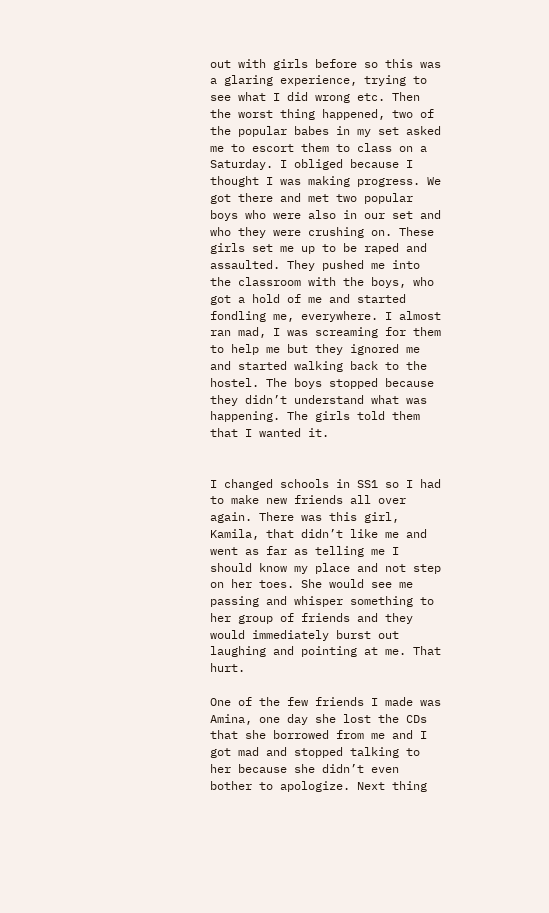out with girls before so this was a glaring experience, trying to see what I did wrong etc. Then the worst thing happened, two of the popular babes in my set asked me to escort them to class on a Saturday. I obliged because I thought I was making progress. We got there and met two popular boys who were also in our set and who they were crushing on. These girls set me up to be raped and assaulted. They pushed me into the classroom with the boys, who got a hold of me and started fondling me, everywhere. I almost ran mad, I was screaming for them to help me but they ignored me and started walking back to the hostel. The boys stopped because they didn’t understand what was happening. The girls told them that I wanted it.


I changed schools in SS1 so I had to make new friends all over again. There was this girl, Kamila, that didn’t like me and went as far as telling me I should know my place and not step on her toes. She would see me passing and whisper something to her group of friends and they would immediately burst out laughing and pointing at me. That hurt.

One of the few friends I made was Amina, one day she lost the CDs that she borrowed from me and I got mad and stopped talking to her because she didn’t even bother to apologize. Next thing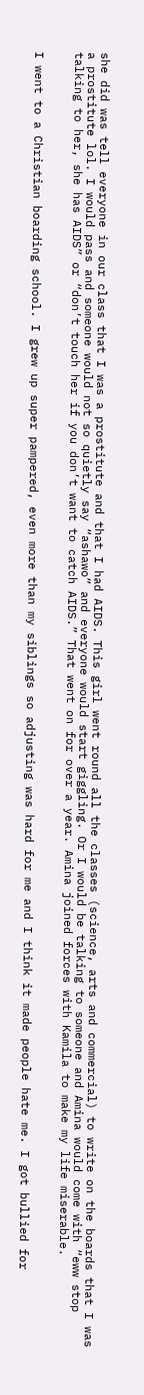she did was tell everyone in our class that I was a prostitute and that I had AIDS. This girl went round all the classes (science, arts and commercial) to write on the boards that I was a prostitute lol. I would pass and someone would not so quietly say “ashawo” and everyone would start giggling. Or I would be talking to someone and Amina would come with “eww stop talking to her, she has AIDS” or “don’t touch her if you don’t want to catch AIDS.” That went on for over a year. Amina joined forces with Kamila to make my life miserable.


I went to a Christian boarding school. I grew up super pampered, even more than my siblings so adjusting was hard for me and I think it made people hate me. I got bullied for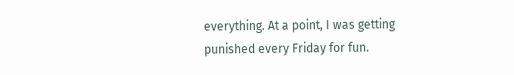everything. At a point, I was getting punished every Friday for fun.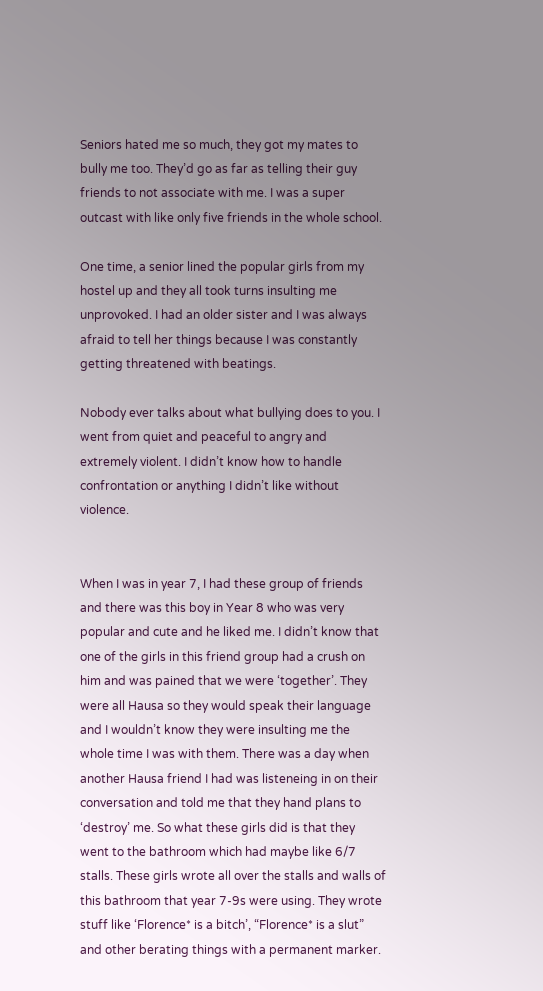Seniors hated me so much, they got my mates to bully me too. They’d go as far as telling their guy friends to not associate with me. I was a super outcast with like only five friends in the whole school.

One time, a senior lined the popular girls from my hostel up and they all took turns insulting me unprovoked. I had an older sister and I was always afraid to tell her things because I was constantly getting threatened with beatings.

Nobody ever talks about what bullying does to you. I went from quiet and peaceful to angry and extremely violent. I didn’t know how to handle confrontation or anything I didn’t like without violence.


When I was in year 7, I had these group of friends and there was this boy in Year 8 who was very popular and cute and he liked me. I didn’t know that one of the girls in this friend group had a crush on him and was pained that we were ‘together’. They were all Hausa so they would speak their language and I wouldn’t know they were insulting me the whole time I was with them. There was a day when another Hausa friend I had was listeneing in on their conversation and told me that they hand plans to ‘destroy’ me. So what these girls did is that they went to the bathroom which had maybe like 6/7 stalls. These girls wrote all over the stalls and walls of this bathroom that year 7-9s were using. They wrote stuff like ‘Florence* is a bitch’, “Florence* is a slut” and other berating things with a permanent marker.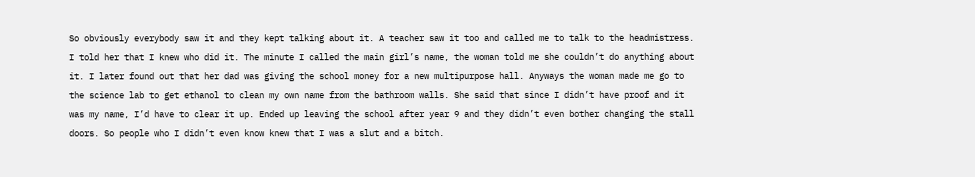So obviously everybody saw it and they kept talking about it. A teacher saw it too and called me to talk to the headmistress. I told her that I knew who did it. The minute I called the main girl’s name, the woman told me she couldn’t do anything about it. I later found out that her dad was giving the school money for a new multipurpose hall. Anyways the woman made me go to the science lab to get ethanol to clean my own name from the bathroom walls. She said that since I didn’t have proof and it was my name, I’d have to clear it up. Ended up leaving the school after year 9 and they didn’t even bother changing the stall doors. So people who I didn’t even know knew that I was a slut and a bitch.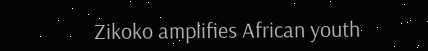Zikoko amplifies African youth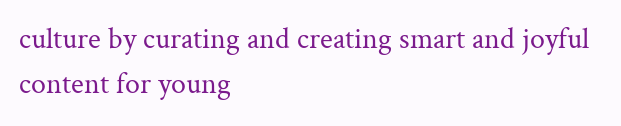culture by curating and creating smart and joyful content for young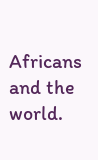Africans and the world.